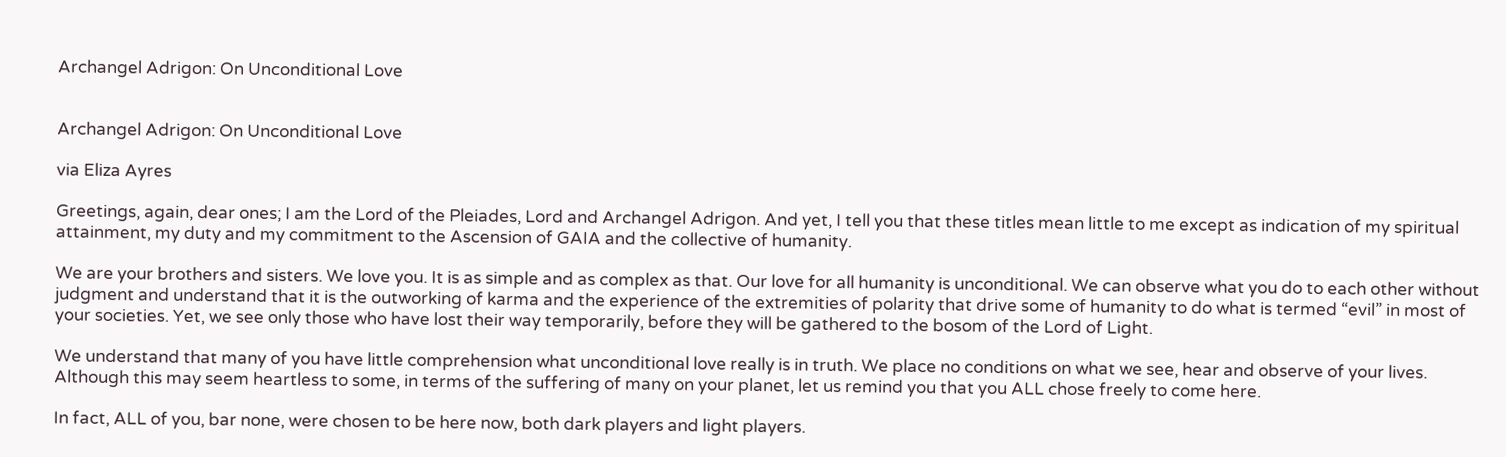Archangel Adrigon: On Unconditional Love


Archangel Adrigon: On Unconditional Love

via Eliza Ayres

Greetings, again, dear ones; I am the Lord of the Pleiades, Lord and Archangel Adrigon. And yet, I tell you that these titles mean little to me except as indication of my spiritual attainment, my duty and my commitment to the Ascension of GAIA and the collective of humanity.

We are your brothers and sisters. We love you. It is as simple and as complex as that. Our love for all humanity is unconditional. We can observe what you do to each other without judgment and understand that it is the outworking of karma and the experience of the extremities of polarity that drive some of humanity to do what is termed “evil” in most of your societies. Yet, we see only those who have lost their way temporarily, before they will be gathered to the bosom of the Lord of Light.

We understand that many of you have little comprehension what unconditional love really is in truth. We place no conditions on what we see, hear and observe of your lives. Although this may seem heartless to some, in terms of the suffering of many on your planet, let us remind you that you ALL chose freely to come here.

In fact, ALL of you, bar none, were chosen to be here now, both dark players and light players.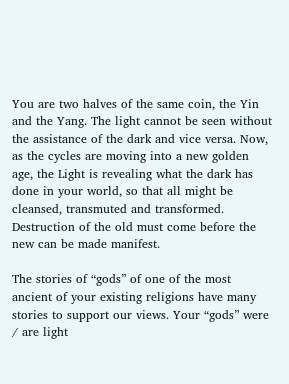You are two halves of the same coin, the Yin and the Yang. The light cannot be seen without the assistance of the dark and vice versa. Now, as the cycles are moving into a new golden age, the Light is revealing what the dark has done in your world, so that all might be cleansed, transmuted and transformed. Destruction of the old must come before the new can be made manifest.

The stories of “gods” of one of the most ancient of your existing religions have many stories to support our views. Your “gods” were / are light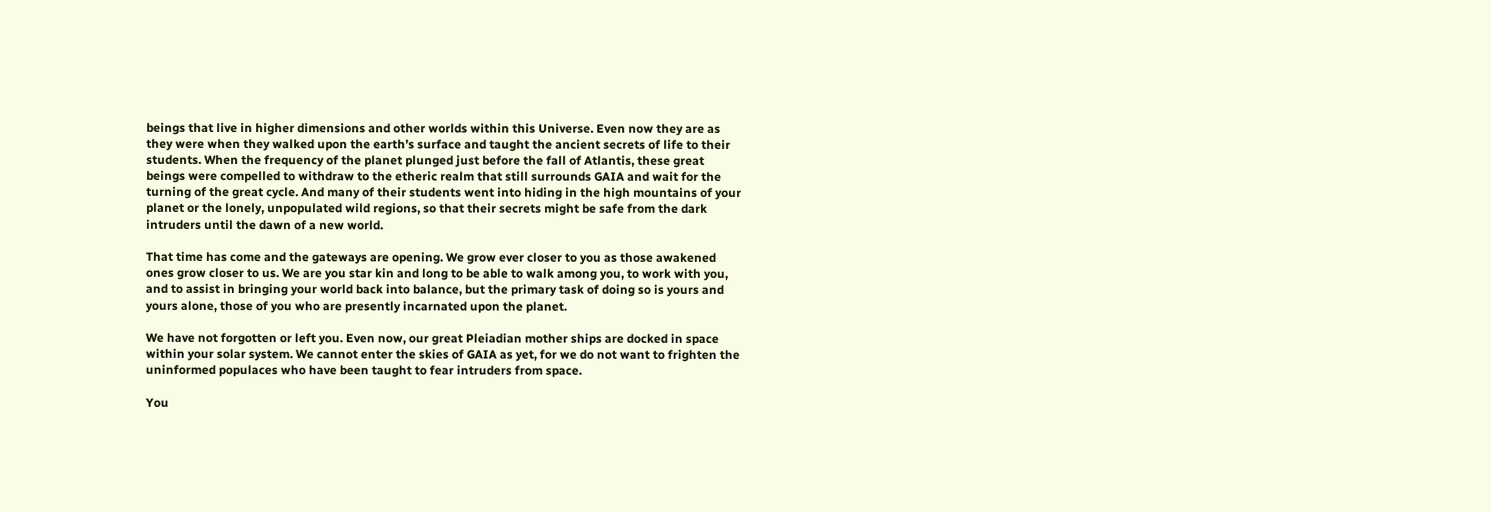beings that live in higher dimensions and other worlds within this Universe. Even now they are as they were when they walked upon the earth’s surface and taught the ancient secrets of life to their students. When the frequency of the planet plunged just before the fall of Atlantis, these great beings were compelled to withdraw to the etheric realm that still surrounds GAIA and wait for the turning of the great cycle. And many of their students went into hiding in the high mountains of your planet or the lonely, unpopulated wild regions, so that their secrets might be safe from the dark intruders until the dawn of a new world.

That time has come and the gateways are opening. We grow ever closer to you as those awakened ones grow closer to us. We are you star kin and long to be able to walk among you, to work with you, and to assist in bringing your world back into balance, but the primary task of doing so is yours and yours alone, those of you who are presently incarnated upon the planet.

We have not forgotten or left you. Even now, our great Pleiadian mother ships are docked in space within your solar system. We cannot enter the skies of GAIA as yet, for we do not want to frighten the uninformed populaces who have been taught to fear intruders from space.

You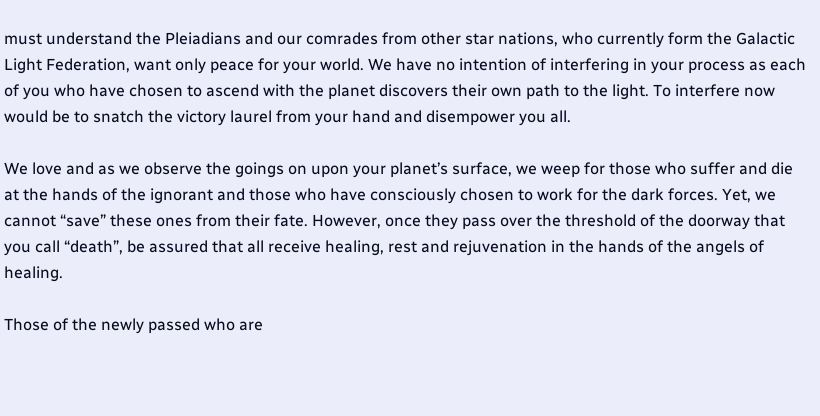must understand the Pleiadians and our comrades from other star nations, who currently form the Galactic Light Federation, want only peace for your world. We have no intention of interfering in your process as each of you who have chosen to ascend with the planet discovers their own path to the light. To interfere now would be to snatch the victory laurel from your hand and disempower you all.

We love and as we observe the goings on upon your planet’s surface, we weep for those who suffer and die at the hands of the ignorant and those who have consciously chosen to work for the dark forces. Yet, we cannot “save” these ones from their fate. However, once they pass over the threshold of the doorway that you call “death”, be assured that all receive healing, rest and rejuvenation in the hands of the angels of healing.

Those of the newly passed who are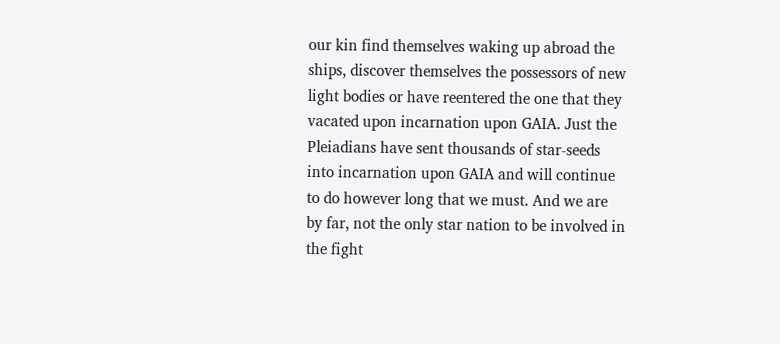our kin find themselves waking up abroad the ships, discover themselves the possessors of new light bodies or have reentered the one that they vacated upon incarnation upon GAIA. Just the Pleiadians have sent thousands of star-seeds into incarnation upon GAIA and will continue to do however long that we must. And we are by far, not the only star nation to be involved in the fight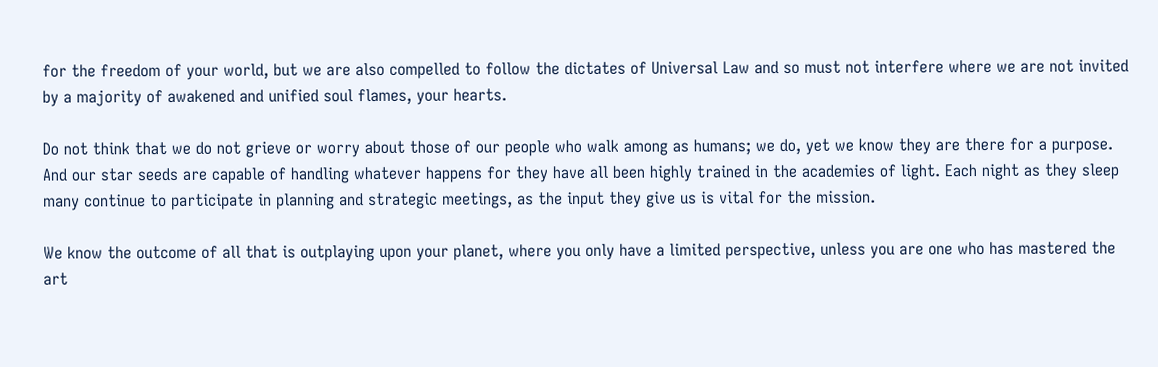for the freedom of your world, but we are also compelled to follow the dictates of Universal Law and so must not interfere where we are not invited by a majority of awakened and unified soul flames, your hearts.

Do not think that we do not grieve or worry about those of our people who walk among as humans; we do, yet we know they are there for a purpose. And our star seeds are capable of handling whatever happens for they have all been highly trained in the academies of light. Each night as they sleep many continue to participate in planning and strategic meetings, as the input they give us is vital for the mission.

We know the outcome of all that is outplaying upon your planet, where you only have a limited perspective, unless you are one who has mastered the art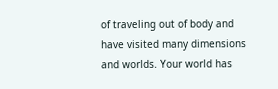of traveling out of body and have visited many dimensions and worlds. Your world has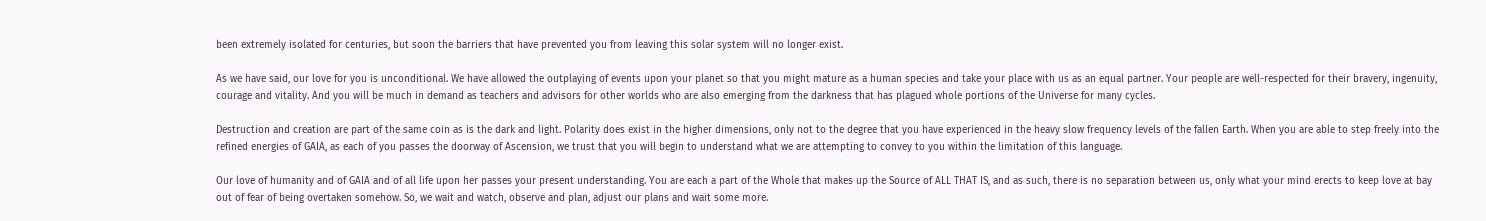been extremely isolated for centuries, but soon the barriers that have prevented you from leaving this solar system will no longer exist.

As we have said, our love for you is unconditional. We have allowed the outplaying of events upon your planet so that you might mature as a human species and take your place with us as an equal partner. Your people are well-respected for their bravery, ingenuity, courage and vitality. And you will be much in demand as teachers and advisors for other worlds who are also emerging from the darkness that has plagued whole portions of the Universe for many cycles.

Destruction and creation are part of the same coin as is the dark and light. Polarity does exist in the higher dimensions, only not to the degree that you have experienced in the heavy slow frequency levels of the fallen Earth. When you are able to step freely into the refined energies of GAIA, as each of you passes the doorway of Ascension, we trust that you will begin to understand what we are attempting to convey to you within the limitation of this language.

Our love of humanity and of GAIA and of all life upon her passes your present understanding. You are each a part of the Whole that makes up the Source of ALL THAT IS, and as such, there is no separation between us, only what your mind erects to keep love at bay out of fear of being overtaken somehow. So, we wait and watch, observe and plan, adjust our plans and wait some more.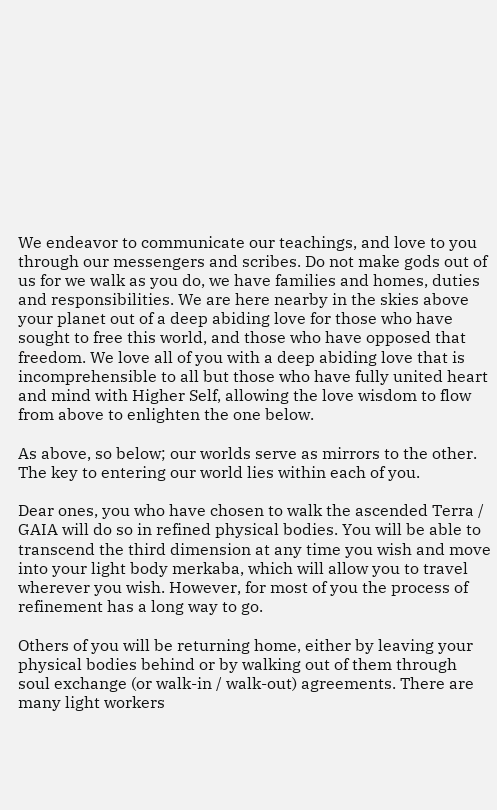We endeavor to communicate our teachings, and love to you through our messengers and scribes. Do not make gods out of us for we walk as you do, we have families and homes, duties and responsibilities. We are here nearby in the skies above your planet out of a deep abiding love for those who have sought to free this world, and those who have opposed that freedom. We love all of you with a deep abiding love that is incomprehensible to all but those who have fully united heart and mind with Higher Self, allowing the love wisdom to flow from above to enlighten the one below.

As above, so below; our worlds serve as mirrors to the other. The key to entering our world lies within each of you.

Dear ones, you who have chosen to walk the ascended Terra / GAIA will do so in refined physical bodies. You will be able to transcend the third dimension at any time you wish and move into your light body merkaba, which will allow you to travel wherever you wish. However, for most of you the process of refinement has a long way to go.

Others of you will be returning home, either by leaving your physical bodies behind or by walking out of them through soul exchange (or walk-in / walk-out) agreements. There are many light workers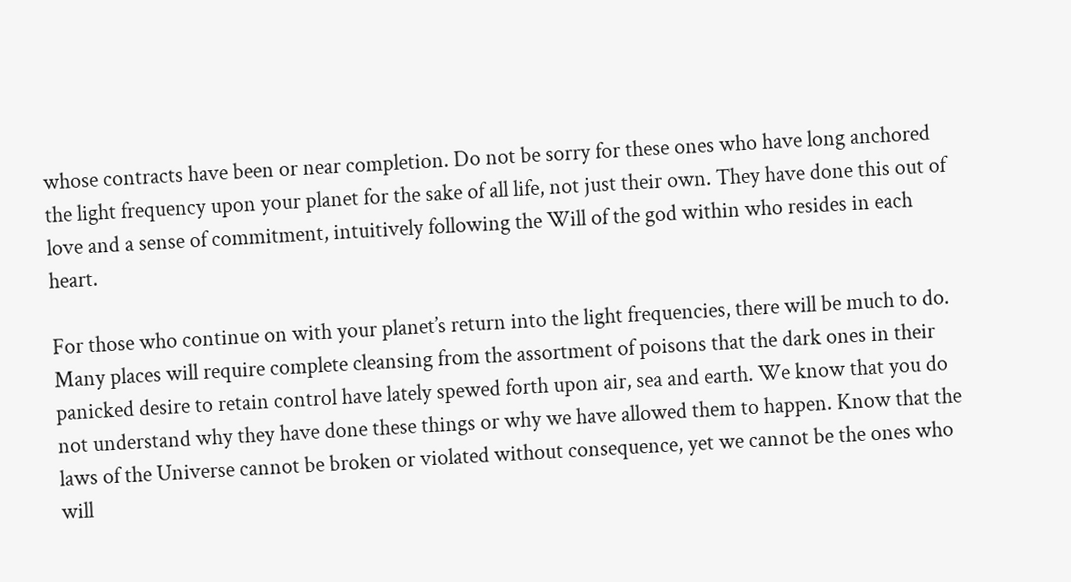whose contracts have been or near completion. Do not be sorry for these ones who have long anchored the light frequency upon your planet for the sake of all life, not just their own. They have done this out of love and a sense of commitment, intuitively following the Will of the god within who resides in each heart.

For those who continue on with your planet’s return into the light frequencies, there will be much to do. Many places will require complete cleansing from the assortment of poisons that the dark ones in their panicked desire to retain control have lately spewed forth upon air, sea and earth. We know that you do not understand why they have done these things or why we have allowed them to happen. Know that the laws of the Universe cannot be broken or violated without consequence, yet we cannot be the ones who will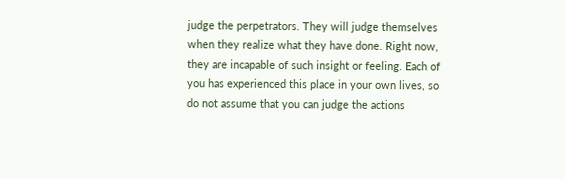judge the perpetrators. They will judge themselves when they realize what they have done. Right now, they are incapable of such insight or feeling. Each of you has experienced this place in your own lives, so do not assume that you can judge the actions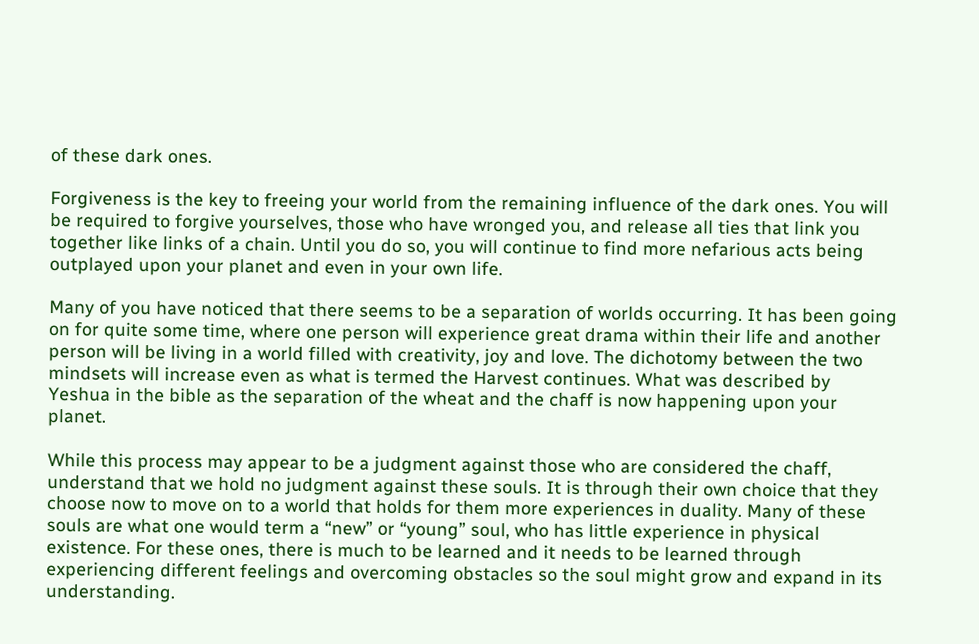of these dark ones.

Forgiveness is the key to freeing your world from the remaining influence of the dark ones. You will be required to forgive yourselves, those who have wronged you, and release all ties that link you together like links of a chain. Until you do so, you will continue to find more nefarious acts being outplayed upon your planet and even in your own life.

Many of you have noticed that there seems to be a separation of worlds occurring. It has been going on for quite some time, where one person will experience great drama within their life and another person will be living in a world filled with creativity, joy and love. The dichotomy between the two mindsets will increase even as what is termed the Harvest continues. What was described by Yeshua in the bible as the separation of the wheat and the chaff is now happening upon your planet.

While this process may appear to be a judgment against those who are considered the chaff, understand that we hold no judgment against these souls. It is through their own choice that they choose now to move on to a world that holds for them more experiences in duality. Many of these souls are what one would term a “new” or “young” soul, who has little experience in physical existence. For these ones, there is much to be learned and it needs to be learned through experiencing different feelings and overcoming obstacles so the soul might grow and expand in its understanding.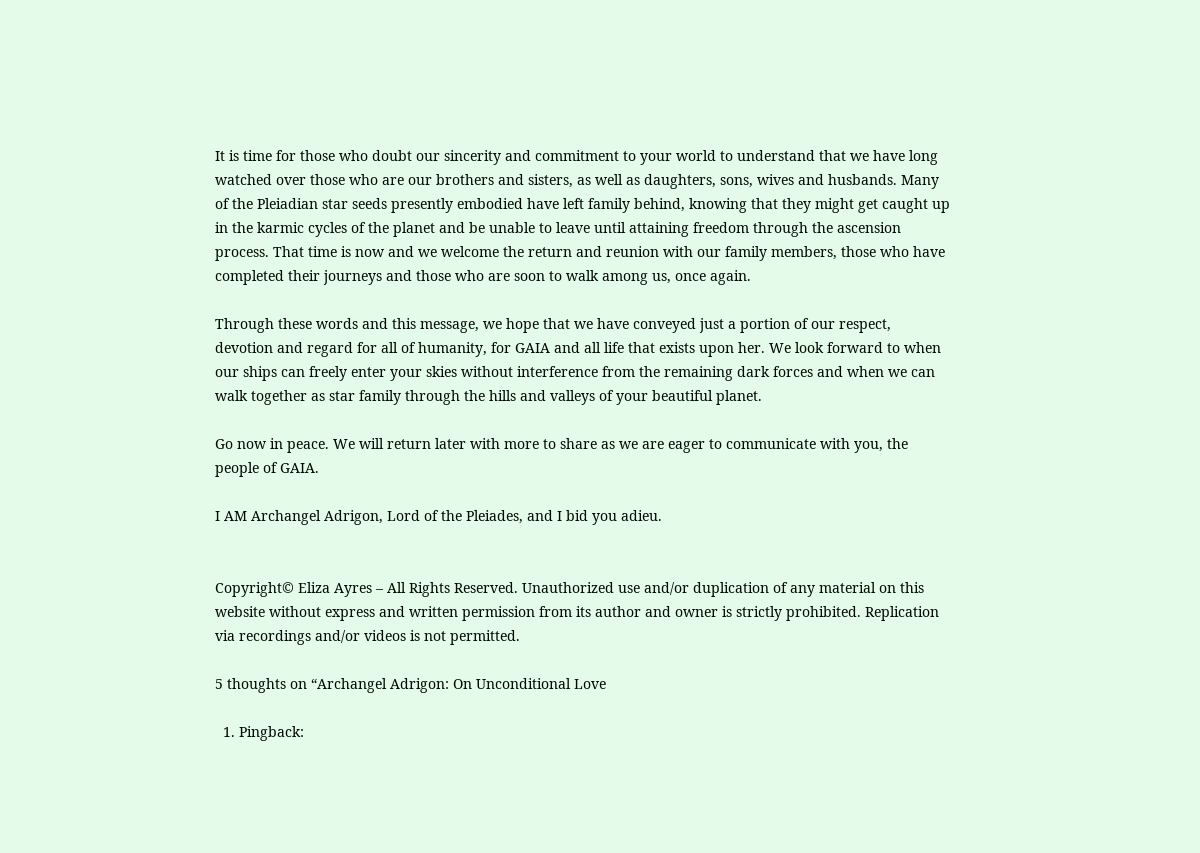It is time for those who doubt our sincerity and commitment to your world to understand that we have long watched over those who are our brothers and sisters, as well as daughters, sons, wives and husbands. Many of the Pleiadian star seeds presently embodied have left family behind, knowing that they might get caught up in the karmic cycles of the planet and be unable to leave until attaining freedom through the ascension process. That time is now and we welcome the return and reunion with our family members, those who have completed their journeys and those who are soon to walk among us, once again.

Through these words and this message, we hope that we have conveyed just a portion of our respect, devotion and regard for all of humanity, for GAIA and all life that exists upon her. We look forward to when our ships can freely enter your skies without interference from the remaining dark forces and when we can walk together as star family through the hills and valleys of your beautiful planet.

Go now in peace. We will return later with more to share as we are eager to communicate with you, the people of GAIA.

I AM Archangel Adrigon, Lord of the Pleiades, and I bid you adieu.


Copyright© Eliza Ayres – All Rights Reserved. Unauthorized use and/or duplication of any material on this website without express and written permission from its author and owner is strictly prohibited. Replication via recordings and/or videos is not permitted.

5 thoughts on “Archangel Adrigon: On Unconditional Love

  1. Pingback: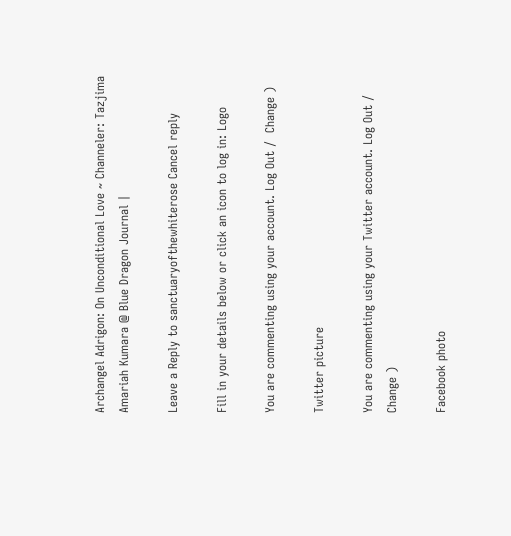Archangel Adrigon: On Unconditional Love ~ Channeler: Tazjima Amariah Kumara @ Blue Dragon Journal |

Leave a Reply to sanctuaryofthewhiterose Cancel reply

Fill in your details below or click an icon to log in: Logo

You are commenting using your account. Log Out /  Change )

Twitter picture

You are commenting using your Twitter account. Log Out /  Change )

Facebook photo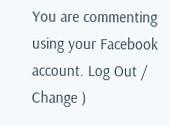You are commenting using your Facebook account. Log Out /  Change )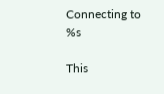Connecting to %s

This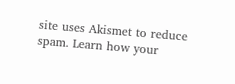site uses Akismet to reduce spam. Learn how your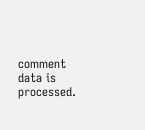comment data is processed.